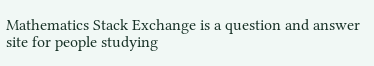Mathematics Stack Exchange is a question and answer site for people studying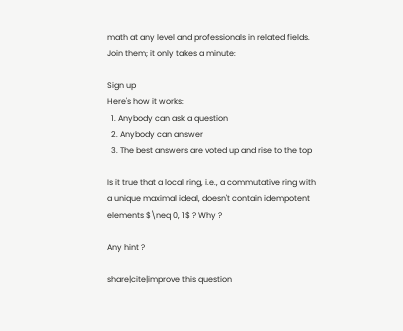math at any level and professionals in related fields. Join them; it only takes a minute:

Sign up
Here's how it works:
  1. Anybody can ask a question
  2. Anybody can answer
  3. The best answers are voted up and rise to the top

Is it true that a local ring, i.e., a commutative ring with a unique maximal ideal, doesn't contain idempotent elements $\neq 0, 1$ ? Why ?

Any hint ?

share|cite|improve this question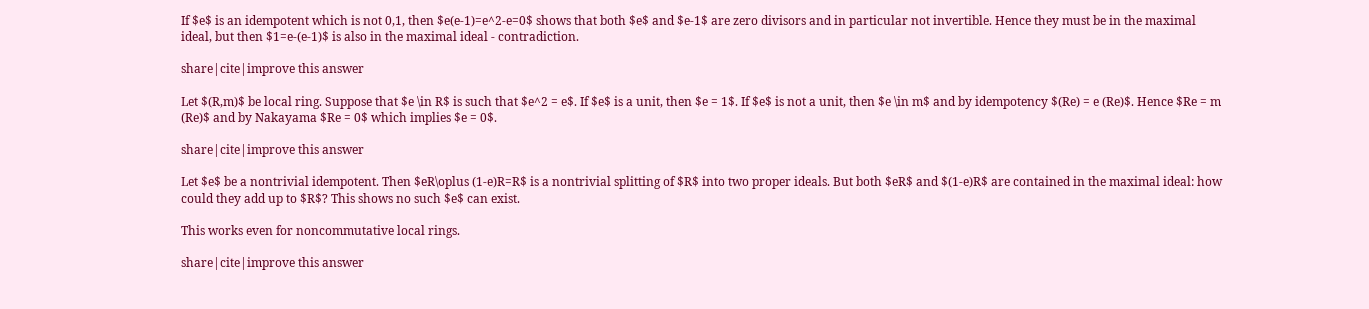If $e$ is an idempotent which is not 0,1, then $e(e-1)=e^2-e=0$ shows that both $e$ and $e-1$ are zero divisors and in particular not invertible. Hence they must be in the maximal ideal, but then $1=e-(e-1)$ is also in the maximal ideal - contradiction.

share|cite|improve this answer

Let $(R,m)$ be local ring. Suppose that $e \in R$ is such that $e^2 = e$. If $e$ is a unit, then $e = 1$. If $e$ is not a unit, then $e \in m$ and by idempotency $(Re) = e (Re)$. Hence $Re = m (Re)$ and by Nakayama $Re = 0$ which implies $e = 0$.

share|cite|improve this answer

Let $e$ be a nontrivial idempotent. Then $eR\oplus (1-e)R=R$ is a nontrivial splitting of $R$ into two proper ideals. But both $eR$ and $(1-e)R$ are contained in the maximal ideal: how could they add up to $R$? This shows no such $e$ can exist.

This works even for noncommutative local rings.

share|cite|improve this answer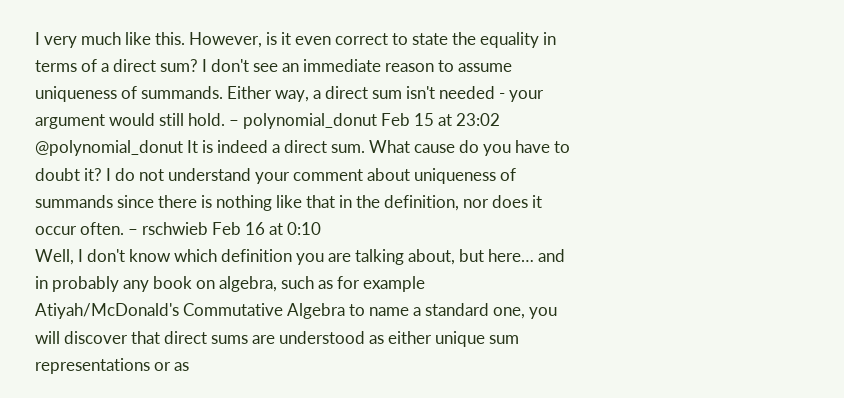I very much like this. However, is it even correct to state the equality in terms of a direct sum? I don't see an immediate reason to assume uniqueness of summands. Either way, a direct sum isn't needed - your argument would still hold. – polynomial_donut Feb 15 at 23:02
@polynomial_donut It is indeed a direct sum. What cause do you have to doubt it? I do not understand your comment about uniqueness of summands since there is nothing like that in the definition, nor does it occur often. – rschwieb Feb 16 at 0:10
Well, I don't know which definition you are talking about, but here… and in probably any book on algebra, such as for example Atiyah/McDonald's Commutative Algebra to name a standard one, you will discover that direct sums are understood as either unique sum representations or as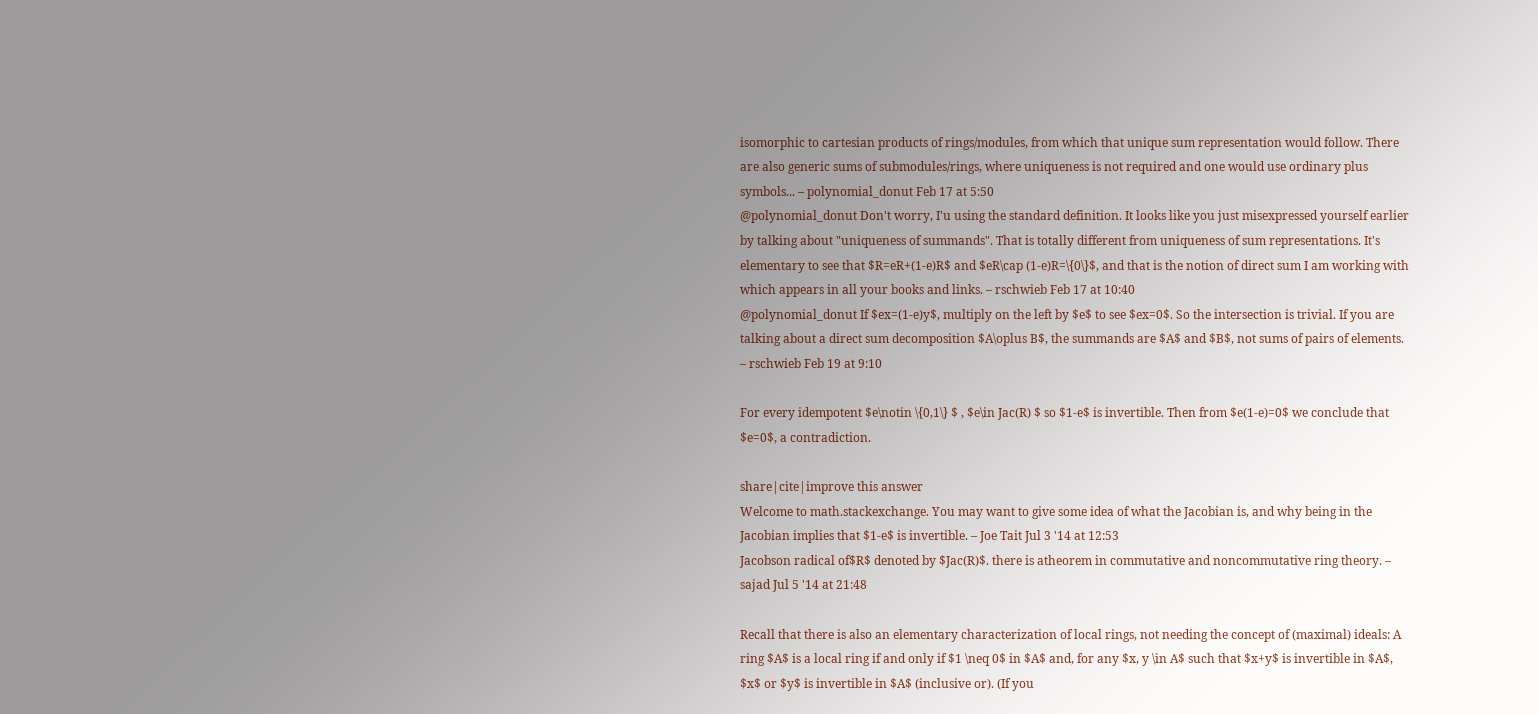isomorphic to cartesian products of rings/modules, from which that unique sum representation would follow. There are also generic sums of submodules/rings, where uniqueness is not required and one would use ordinary plus symbols... – polynomial_donut Feb 17 at 5:50
@polynomial_donut Don't worry, I'u using the standard definition. It looks like you just misexpressed yourself earlier by talking about "uniqueness of summands". That is totally different from uniqueness of sum representations. It's elementary to see that $R=eR+(1-e)R$ and $eR\cap (1-e)R=\{0\}$, and that is the notion of direct sum I am working with which appears in all your books and links. – rschwieb Feb 17 at 10:40
@polynomial_donut If $ex=(1-e)y$, multiply on the left by $e$ to see $ex=0$. So the intersection is trivial. If you are talking about a direct sum decomposition $A\oplus B$, the summands are $A$ and $B$, not sums of pairs of elements. – rschwieb Feb 19 at 9:10

For every idempotent $e\notin \{0,1\} $ , $e\in Jac(R) $ so $1-e$ is invertible. Then from $e(1-e)=0$ we conclude that $e=0$, a contradiction.

share|cite|improve this answer
Welcome to math.stackexchange. You may want to give some idea of what the Jacobian is, and why being in the Jacobian implies that $1-e$ is invertible. – Joe Tait Jul 3 '14 at 12:53
Jacobson radical of$R$ denoted by $Jac(R)$. there is atheorem in commutative and noncommutative ring theory. – sajad Jul 5 '14 at 21:48

Recall that there is also an elementary characterization of local rings, not needing the concept of (maximal) ideals: A ring $A$ is a local ring if and only if $1 \neq 0$ in $A$ and, for any $x, y \in A$ such that $x+y$ is invertible in $A$, $x$ or $y$ is invertible in $A$ (inclusive or). (If you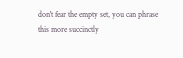don't fear the empty set, you can phrase this more succinctly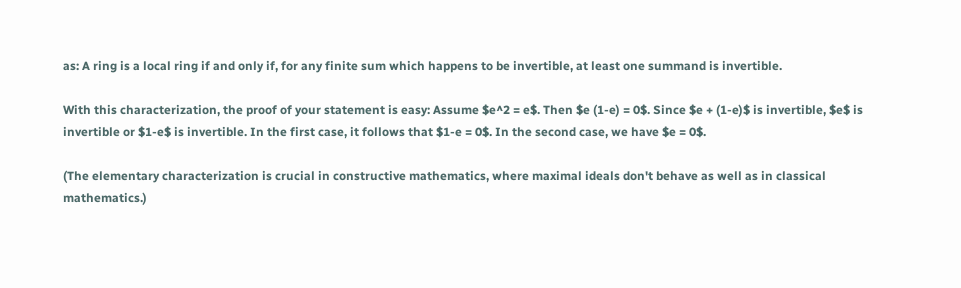as: A ring is a local ring if and only if, for any finite sum which happens to be invertible, at least one summand is invertible.

With this characterization, the proof of your statement is easy: Assume $e^2 = e$. Then $e (1-e) = 0$. Since $e + (1-e)$ is invertible, $e$ is invertible or $1-e$ is invertible. In the first case, it follows that $1-e = 0$. In the second case, we have $e = 0$.

(The elementary characterization is crucial in constructive mathematics, where maximal ideals don't behave as well as in classical mathematics.)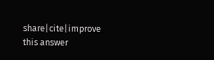share|cite|improve this answer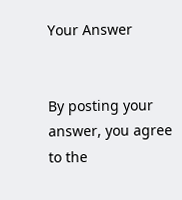Your Answer


By posting your answer, you agree to the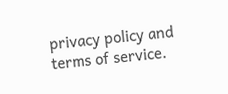privacy policy and terms of service.